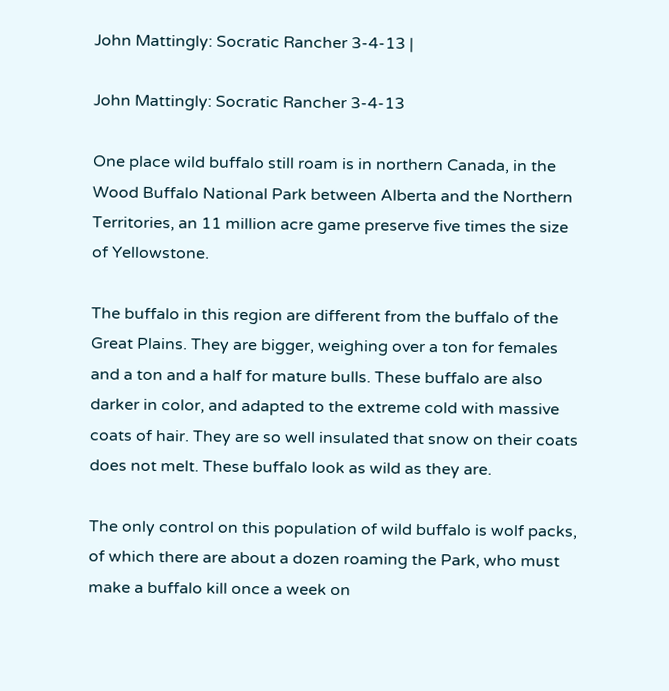John Mattingly: Socratic Rancher 3-4-13 |

John Mattingly: Socratic Rancher 3-4-13

One place wild buffalo still roam is in northern Canada, in the Wood Buffalo National Park between Alberta and the Northern Territories, an 11 million acre game preserve five times the size of Yellowstone.

The buffalo in this region are different from the buffalo of the Great Plains. They are bigger, weighing over a ton for females and a ton and a half for mature bulls. These buffalo are also darker in color, and adapted to the extreme cold with massive coats of hair. They are so well insulated that snow on their coats does not melt. These buffalo look as wild as they are.

The only control on this population of wild buffalo is wolf packs, of which there are about a dozen roaming the Park, who must make a buffalo kill once a week on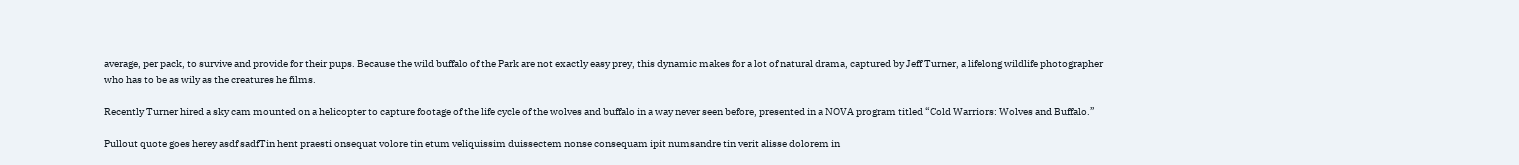average, per pack, to survive and provide for their pups. Because the wild buffalo of the Park are not exactly easy prey, this dynamic makes for a lot of natural drama, captured by Jeff Turner, a lifelong wildlife photographer who has to be as wily as the creatures he films.

Recently Turner hired a sky cam mounted on a helicopter to capture footage of the life cycle of the wolves and buffalo in a way never seen before, presented in a NOVA program titled “Cold Warriors: Wolves and Buffalo.”

Pullout quote goes herey asdf sadfTin hent praesti onsequat volore tin etum veliquissim duissectem nonse consequam ipit numsandre tin verit alisse dolorem in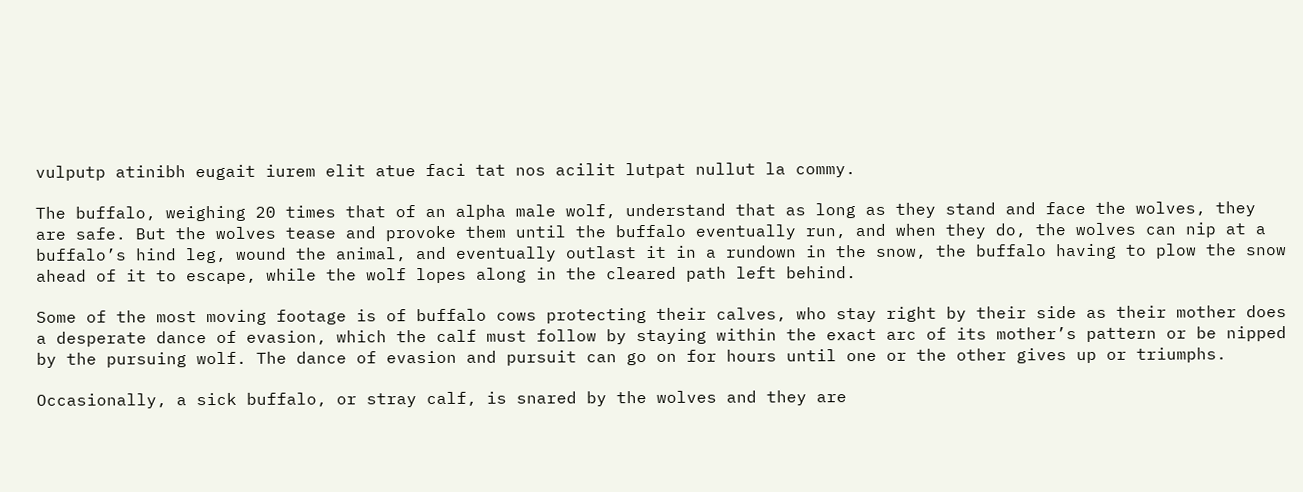vulputp atinibh eugait iurem elit atue faci tat nos acilit lutpat nullut la commy.

The buffalo, weighing 20 times that of an alpha male wolf, understand that as long as they stand and face the wolves, they are safe. But the wolves tease and provoke them until the buffalo eventually run, and when they do, the wolves can nip at a buffalo’s hind leg, wound the animal, and eventually outlast it in a rundown in the snow, the buffalo having to plow the snow ahead of it to escape, while the wolf lopes along in the cleared path left behind.

Some of the most moving footage is of buffalo cows protecting their calves, who stay right by their side as their mother does a desperate dance of evasion, which the calf must follow by staying within the exact arc of its mother’s pattern or be nipped by the pursuing wolf. The dance of evasion and pursuit can go on for hours until one or the other gives up or triumphs.

Occasionally, a sick buffalo, or stray calf, is snared by the wolves and they are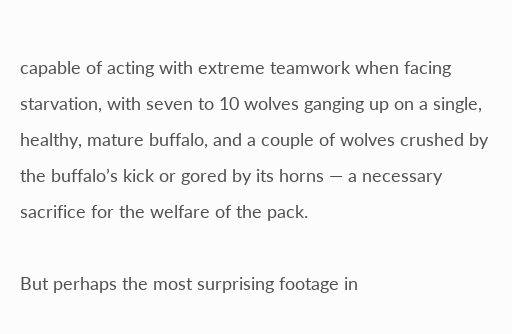capable of acting with extreme teamwork when facing starvation, with seven to 10 wolves ganging up on a single, healthy, mature buffalo, and a couple of wolves crushed by the buffalo’s kick or gored by its horns — a necessary sacrifice for the welfare of the pack.

But perhaps the most surprising footage in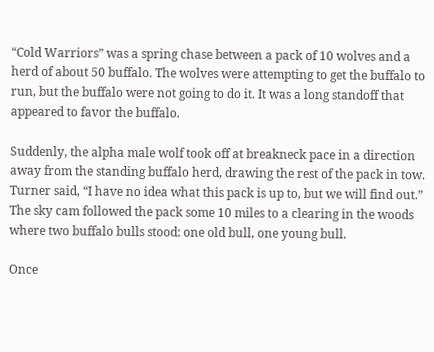“Cold Warriors” was a spring chase between a pack of 10 wolves and a herd of about 50 buffalo. The wolves were attempting to get the buffalo to run, but the buffalo were not going to do it. It was a long standoff that appeared to favor the buffalo.

Suddenly, the alpha male wolf took off at breakneck pace in a direction away from the standing buffalo herd, drawing the rest of the pack in tow. Turner said, “I have no idea what this pack is up to, but we will find out.” The sky cam followed the pack some 10 miles to a clearing in the woods where two buffalo bulls stood: one old bull, one young bull.

Once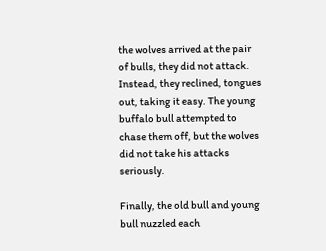the wolves arrived at the pair of bulls, they did not attack. Instead, they reclined, tongues out, taking it easy. The young buffalo bull attempted to chase them off, but the wolves did not take his attacks seriously.

Finally, the old bull and young bull nuzzled each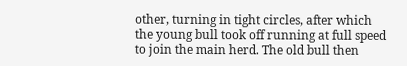other, turning in tight circles, after which the young bull took off running at full speed to join the main herd. The old bull then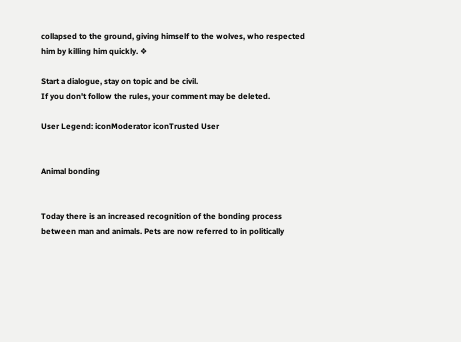collapsed to the ground, giving himself to the wolves, who respected him by killing him quickly. ❖

Start a dialogue, stay on topic and be civil.
If you don't follow the rules, your comment may be deleted.

User Legend: iconModerator iconTrusted User


Animal bonding


Today there is an increased recognition of the bonding process between man and animals. Pets are now referred to in politically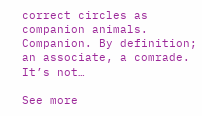correct circles as companion animals. Companion. By definition; an associate, a comrade. It’s not…

See more